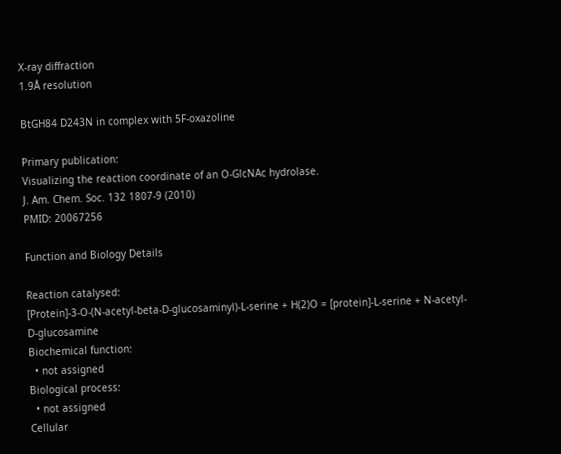X-ray diffraction
1.9Å resolution

BtGH84 D243N in complex with 5F-oxazoline

Primary publication:
Visualizing the reaction coordinate of an O-GlcNAc hydrolase.
J. Am. Chem. Soc. 132 1807-9 (2010)
PMID: 20067256

Function and Biology Details

Reaction catalysed:
[Protein]-3-O-(N-acetyl-beta-D-glucosaminyl)-L-serine + H(2)O = [protein]-L-serine + N-acetyl-D-glucosamine
Biochemical function:
  • not assigned
Biological process:
  • not assigned
Cellular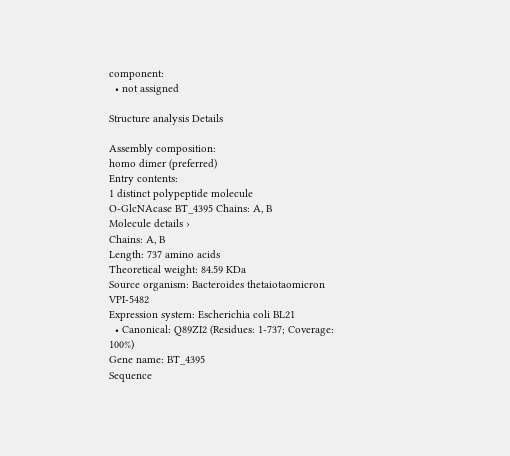component:
  • not assigned

Structure analysis Details

Assembly composition:
homo dimer (preferred)
Entry contents:
1 distinct polypeptide molecule
O-GlcNAcase BT_4395 Chains: A, B
Molecule details ›
Chains: A, B
Length: 737 amino acids
Theoretical weight: 84.59 KDa
Source organism: Bacteroides thetaiotaomicron VPI-5482
Expression system: Escherichia coli BL21
  • Canonical: Q89ZI2 (Residues: 1-737; Coverage: 100%)
Gene name: BT_4395
Sequence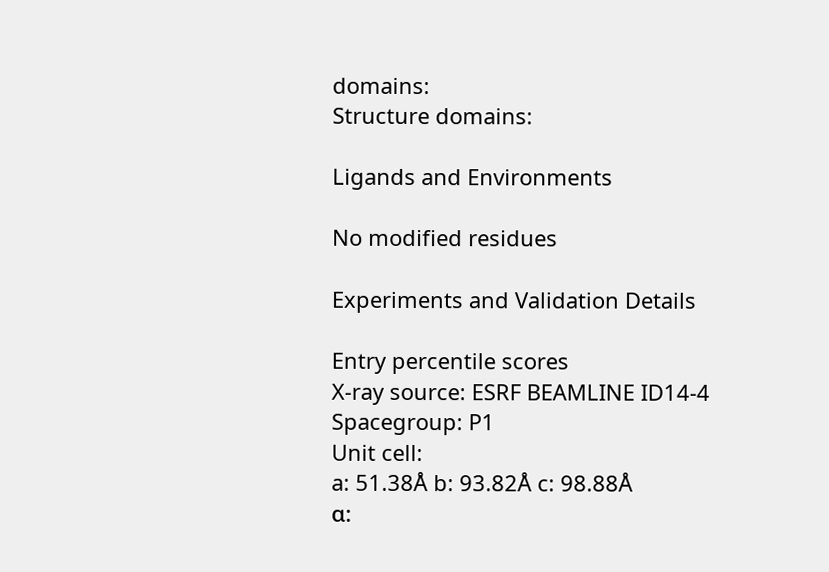domains:
Structure domains:

Ligands and Environments

No modified residues

Experiments and Validation Details

Entry percentile scores
X-ray source: ESRF BEAMLINE ID14-4
Spacegroup: P1
Unit cell:
a: 51.38Å b: 93.82Å c: 98.88Å
α: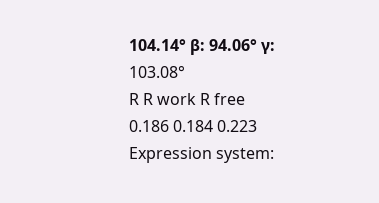104.14° β: 94.06° γ: 103.08°
R R work R free
0.186 0.184 0.223
Expression system: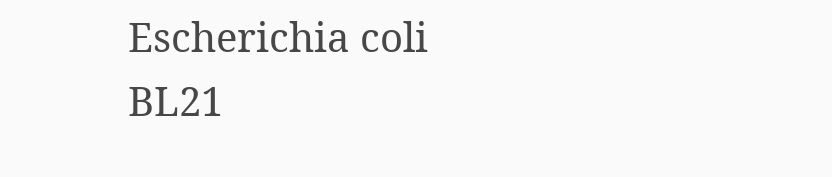Escherichia coli BL21